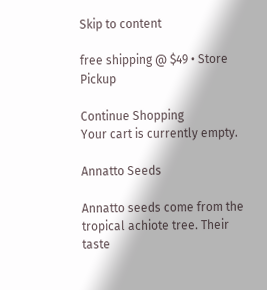Skip to content

free shipping @ $49 • Store Pickup

Continue Shopping
Your cart is currently empty.

Annatto Seeds

Annatto seeds come from the tropical achiote tree. Their taste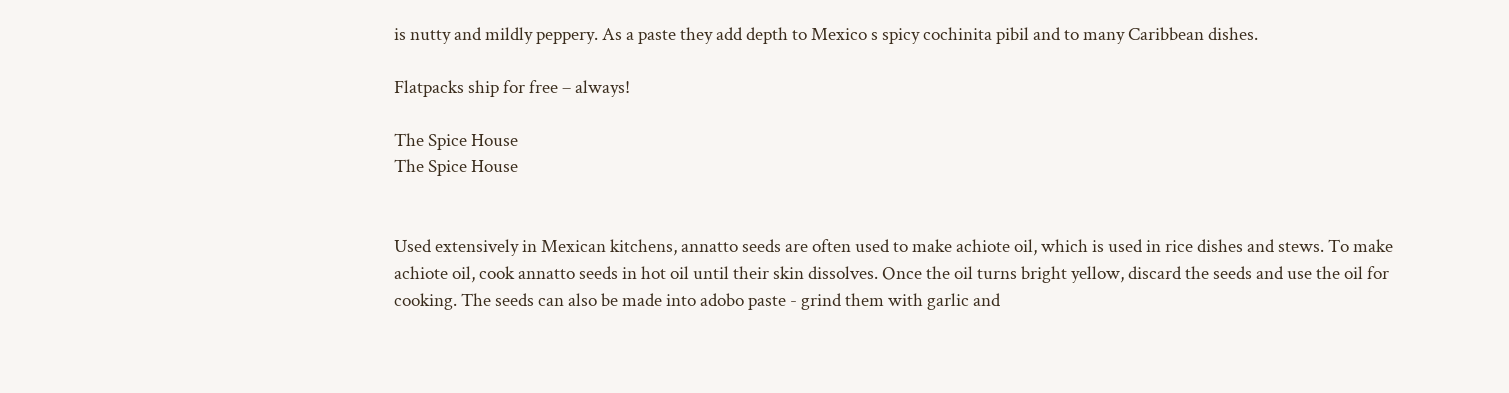is nutty and mildly peppery. As a paste they add depth to Mexico s spicy cochinita pibil and to many Caribbean dishes.

Flatpacks ship for free – always!

The Spice House
The Spice House


Used extensively in Mexican kitchens, annatto seeds are often used to make achiote oil, which is used in rice dishes and stews. To make achiote oil, cook annatto seeds in hot oil until their skin dissolves. Once the oil turns bright yellow, discard the seeds and use the oil for cooking. The seeds can also be made into adobo paste - grind them with garlic and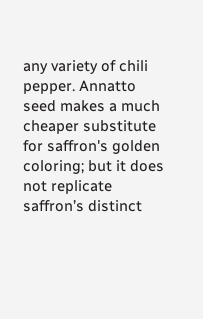any variety of chili pepper. Annatto seed makes a much cheaper substitute for saffron's golden coloring; but it does not replicate saffron’s distinct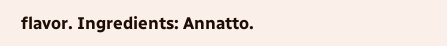flavor. Ingredients: Annatto.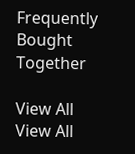Frequently Bought Together

View All View All